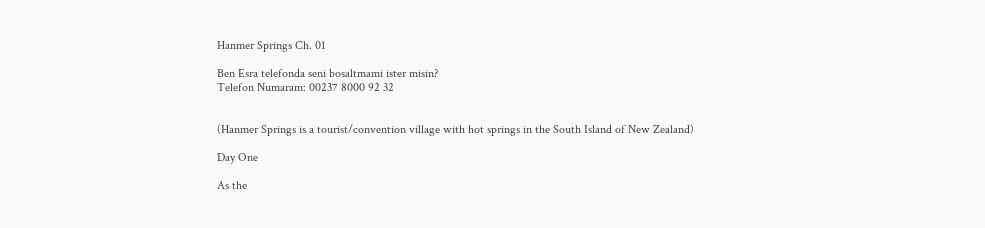Hanmer Springs Ch. 01

Ben Esra telefonda seni bosaltmami ister misin?
Telefon Numaram: 00237 8000 92 32


(Hanmer Springs is a tourist/convention village with hot springs in the South Island of New Zealand)

Day One

As the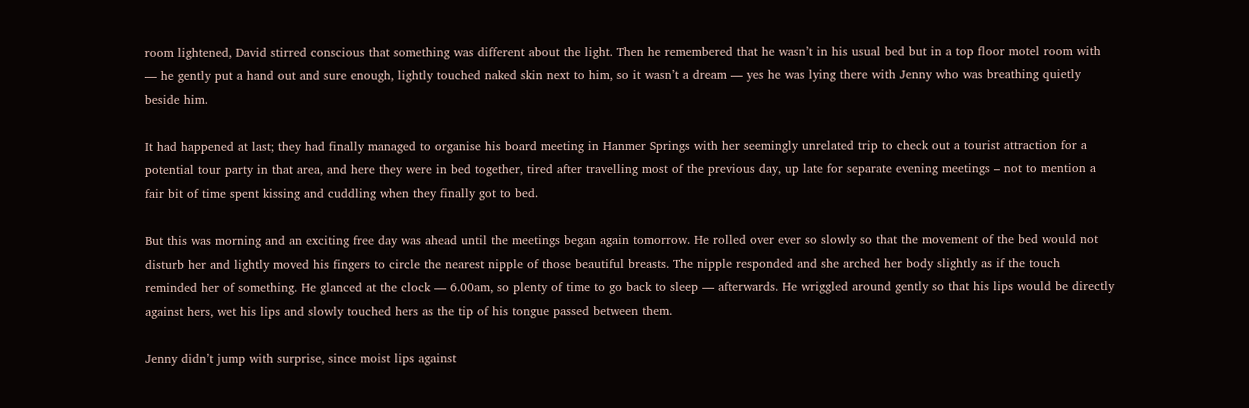room lightened, David stirred conscious that something was different about the light. Then he remembered that he wasn’t in his usual bed but in a top floor motel room with — he gently put a hand out and sure enough, lightly touched naked skin next to him, so it wasn’t a dream — yes he was lying there with Jenny who was breathing quietly beside him.

It had happened at last; they had finally managed to organise his board meeting in Hanmer Springs with her seemingly unrelated trip to check out a tourist attraction for a potential tour party in that area, and here they were in bed together, tired after travelling most of the previous day, up late for separate evening meetings – not to mention a fair bit of time spent kissing and cuddling when they finally got to bed.

But this was morning and an exciting free day was ahead until the meetings began again tomorrow. He rolled over ever so slowly so that the movement of the bed would not disturb her and lightly moved his fingers to circle the nearest nipple of those beautiful breasts. The nipple responded and she arched her body slightly as if the touch reminded her of something. He glanced at the clock — 6.00am, so plenty of time to go back to sleep — afterwards. He wriggled around gently so that his lips would be directly against hers, wet his lips and slowly touched hers as the tip of his tongue passed between them.

Jenny didn’t jump with surprise, since moist lips against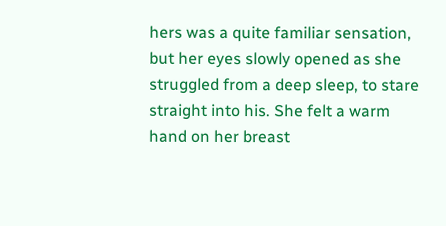hers was a quite familiar sensation, but her eyes slowly opened as she struggled from a deep sleep, to stare straight into his. She felt a warm hand on her breast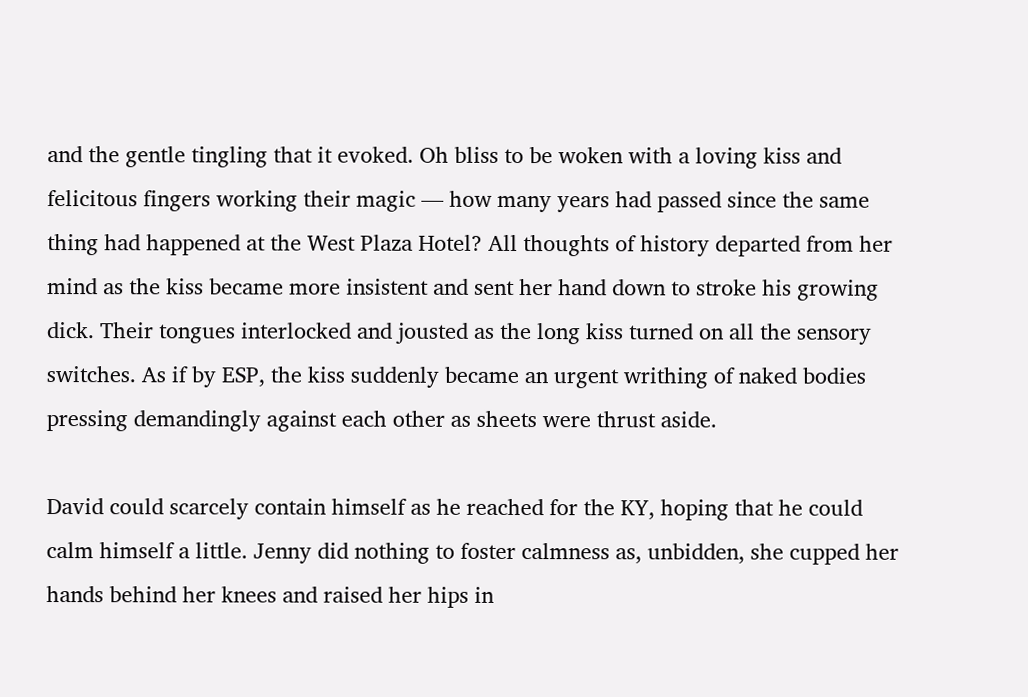and the gentle tingling that it evoked. Oh bliss to be woken with a loving kiss and felicitous fingers working their magic — how many years had passed since the same thing had happened at the West Plaza Hotel? All thoughts of history departed from her mind as the kiss became more insistent and sent her hand down to stroke his growing dick. Their tongues interlocked and jousted as the long kiss turned on all the sensory switches. As if by ESP, the kiss suddenly became an urgent writhing of naked bodies pressing demandingly against each other as sheets were thrust aside.

David could scarcely contain himself as he reached for the KY, hoping that he could calm himself a little. Jenny did nothing to foster calmness as, unbidden, she cupped her hands behind her knees and raised her hips in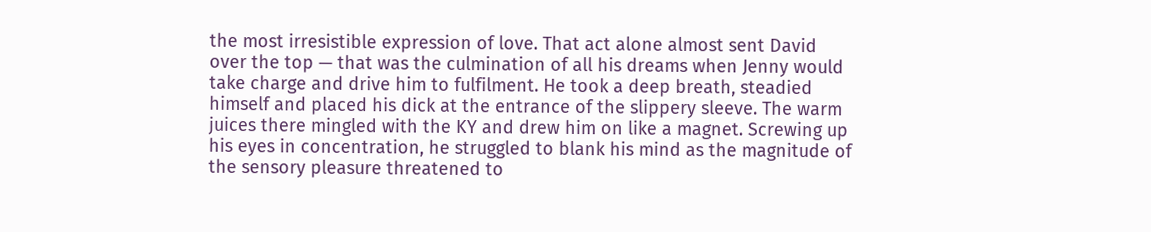the most irresistible expression of love. That act alone almost sent David over the top — that was the culmination of all his dreams when Jenny would take charge and drive him to fulfilment. He took a deep breath, steadied himself and placed his dick at the entrance of the slippery sleeve. The warm juices there mingled with the KY and drew him on like a magnet. Screwing up his eyes in concentration, he struggled to blank his mind as the magnitude of the sensory pleasure threatened to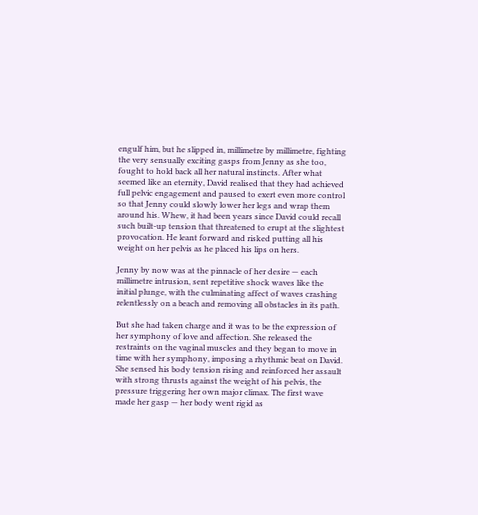engulf him, but he slipped in, millimetre by millimetre, fighting the very sensually exciting gasps from Jenny as she too, fought to hold back all her natural instincts. After what seemed like an eternity, David realised that they had achieved full pelvic engagement and paused to exert even more control so that Jenny could slowly lower her legs and wrap them around his. Whew, it had been years since David could recall such built-up tension that threatened to erupt at the slightest provocation. He leant forward and risked putting all his weight on her pelvis as he placed his lips on hers.

Jenny by now was at the pinnacle of her desire — each millimetre intrusion, sent repetitive shock waves like the initial plunge, with the culminating affect of waves crashing relentlessly on a beach and removing all obstacles in its path.

But she had taken charge and it was to be the expression of her symphony of love and affection. She released the restraints on the vaginal muscles and they began to move in time with her symphony, imposing a rhythmic beat on David. She sensed his body tension rising and reinforced her assault with strong thrusts against the weight of his pelvis, the pressure triggering her own major climax. The first wave made her gasp — her body went rigid as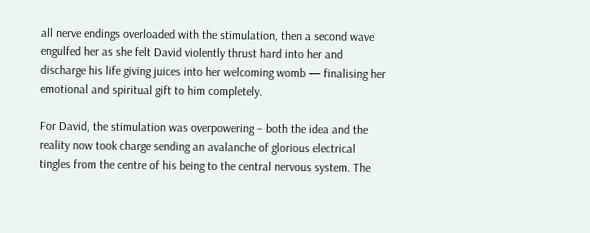all nerve endings overloaded with the stimulation, then a second wave engulfed her as she felt David violently thrust hard into her and discharge his life giving juices into her welcoming womb — finalising her emotional and spiritual gift to him completely.

For David, the stimulation was overpowering – both the idea and the reality now took charge sending an avalanche of glorious electrical tingles from the centre of his being to the central nervous system. The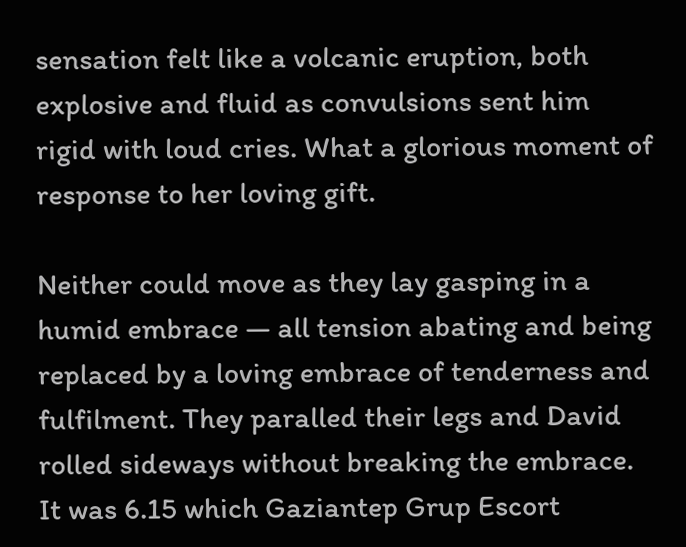sensation felt like a volcanic eruption, both explosive and fluid as convulsions sent him rigid with loud cries. What a glorious moment of response to her loving gift.

Neither could move as they lay gasping in a humid embrace — all tension abating and being replaced by a loving embrace of tenderness and fulfilment. They paralled their legs and David rolled sideways without breaking the embrace. It was 6.15 which Gaziantep Grup Escort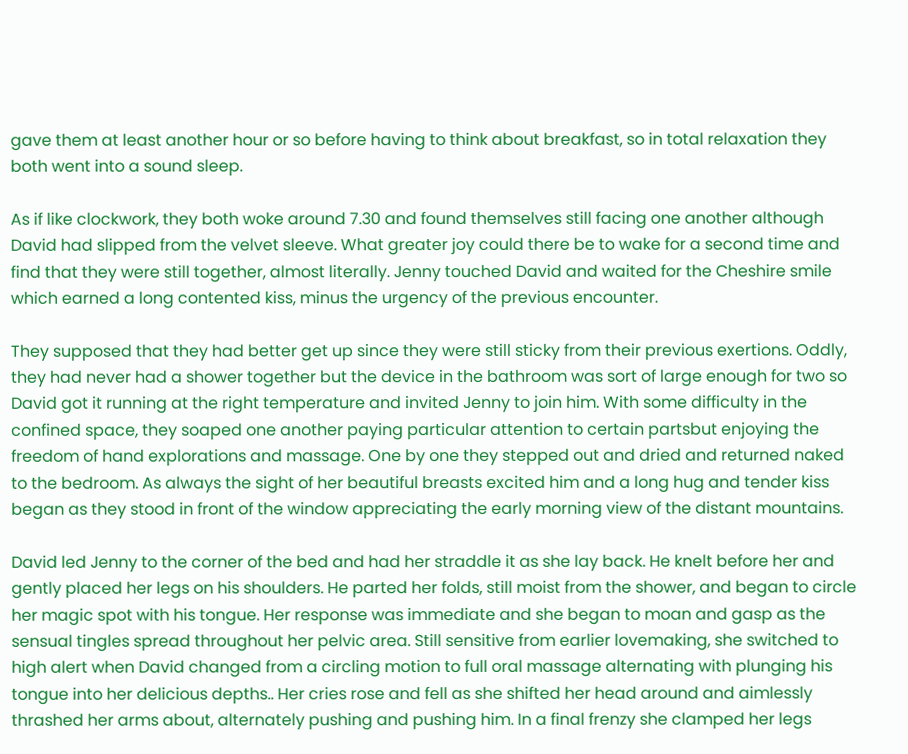gave them at least another hour or so before having to think about breakfast, so in total relaxation they both went into a sound sleep.

As if like clockwork, they both woke around 7.30 and found themselves still facing one another although David had slipped from the velvet sleeve. What greater joy could there be to wake for a second time and find that they were still together, almost literally. Jenny touched David and waited for the Cheshire smile which earned a long contented kiss, minus the urgency of the previous encounter.

They supposed that they had better get up since they were still sticky from their previous exertions. Oddly, they had never had a shower together but the device in the bathroom was sort of large enough for two so David got it running at the right temperature and invited Jenny to join him. With some difficulty in the confined space, they soaped one another paying particular attention to certain partsbut enjoying the freedom of hand explorations and massage. One by one they stepped out and dried and returned naked to the bedroom. As always the sight of her beautiful breasts excited him and a long hug and tender kiss began as they stood in front of the window appreciating the early morning view of the distant mountains.

David led Jenny to the corner of the bed and had her straddle it as she lay back. He knelt before her and gently placed her legs on his shoulders. He parted her folds, still moist from the shower, and began to circle her magic spot with his tongue. Her response was immediate and she began to moan and gasp as the sensual tingles spread throughout her pelvic area. Still sensitive from earlier lovemaking, she switched to high alert when David changed from a circling motion to full oral massage alternating with plunging his tongue into her delicious depths.. Her cries rose and fell as she shifted her head around and aimlessly thrashed her arms about, alternately pushing and pushing him. In a final frenzy she clamped her legs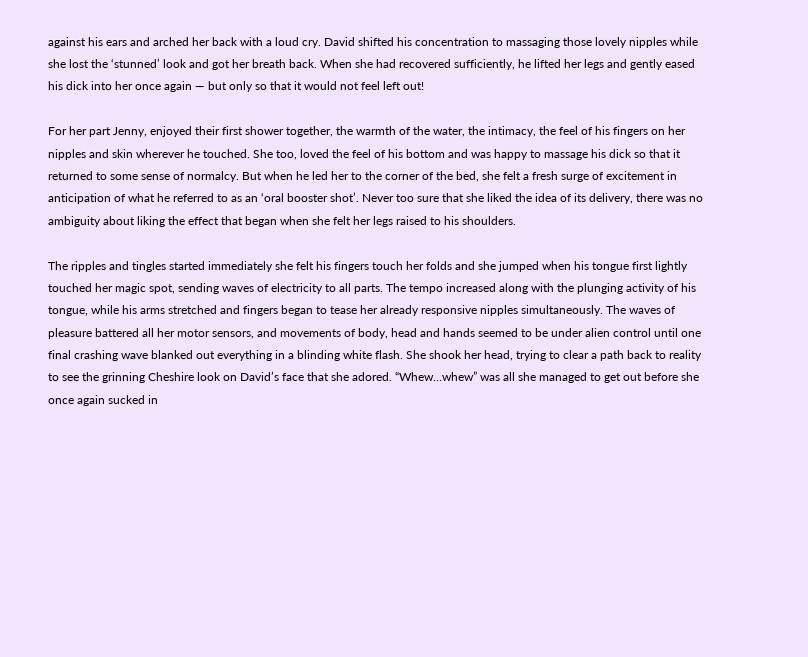against his ears and arched her back with a loud cry. David shifted his concentration to massaging those lovely nipples while she lost the ‘stunned’ look and got her breath back. When she had recovered sufficiently, he lifted her legs and gently eased his dick into her once again — but only so that it would not feel left out!

For her part Jenny, enjoyed their first shower together, the warmth of the water, the intimacy, the feel of his fingers on her nipples and skin wherever he touched. She too, loved the feel of his bottom and was happy to massage his dick so that it returned to some sense of normalcy. But when he led her to the corner of the bed, she felt a fresh surge of excitement in anticipation of what he referred to as an ‘oral booster shot’. Never too sure that she liked the idea of its delivery, there was no ambiguity about liking the effect that began when she felt her legs raised to his shoulders.

The ripples and tingles started immediately she felt his fingers touch her folds and she jumped when his tongue first lightly touched her magic spot, sending waves of electricity to all parts. The tempo increased along with the plunging activity of his tongue, while his arms stretched and fingers began to tease her already responsive nipples simultaneously. The waves of pleasure battered all her motor sensors, and movements of body, head and hands seemed to be under alien control until one final crashing wave blanked out everything in a blinding white flash. She shook her head, trying to clear a path back to reality to see the grinning Cheshire look on David’s face that she adored. “Whew…whew” was all she managed to get out before she once again sucked in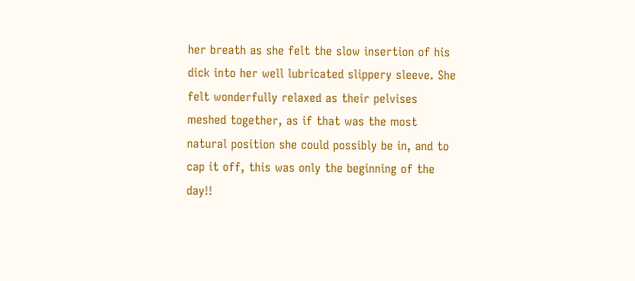her breath as she felt the slow insertion of his dick into her well lubricated slippery sleeve. She felt wonderfully relaxed as their pelvises meshed together, as if that was the most natural position she could possibly be in, and to cap it off, this was only the beginning of the day!!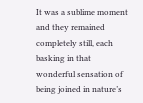It was a sublime moment and they remained completely still, each basking in that wonderful sensation of being joined in nature’s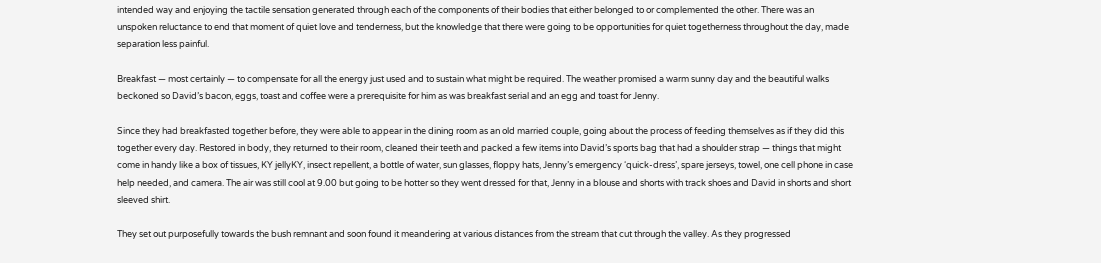intended way and enjoying the tactile sensation generated through each of the components of their bodies that either belonged to or complemented the other. There was an unspoken reluctance to end that moment of quiet love and tenderness, but the knowledge that there were going to be opportunities for quiet togetherness throughout the day, made separation less painful.

Breakfast — most certainly — to compensate for all the energy just used and to sustain what might be required. The weather promised a warm sunny day and the beautiful walks beckoned so David’s bacon, eggs, toast and coffee were a prerequisite for him as was breakfast serial and an egg and toast for Jenny.

Since they had breakfasted together before, they were able to appear in the dining room as an old married couple, going about the process of feeding themselves as if they did this together every day. Restored in body, they returned to their room, cleaned their teeth and packed a few items into David’s sports bag that had a shoulder strap — things that might come in handy like a box of tissues, KY jellyKY, insect repellent, a bottle of water, sun glasses, floppy hats, Jenny’s emergency ‘quick-dress’, spare jerseys, towel, one cell phone in case help needed, and camera. The air was still cool at 9.00 but going to be hotter so they went dressed for that, Jenny in a blouse and shorts with track shoes and David in shorts and short sleeved shirt.

They set out purposefully towards the bush remnant and soon found it meandering at various distances from the stream that cut through the valley. As they progressed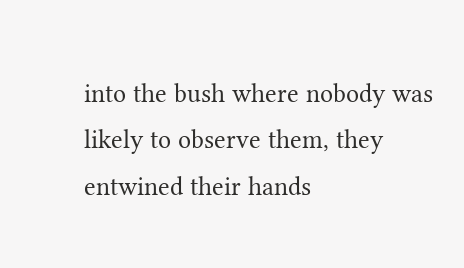into the bush where nobody was likely to observe them, they entwined their hands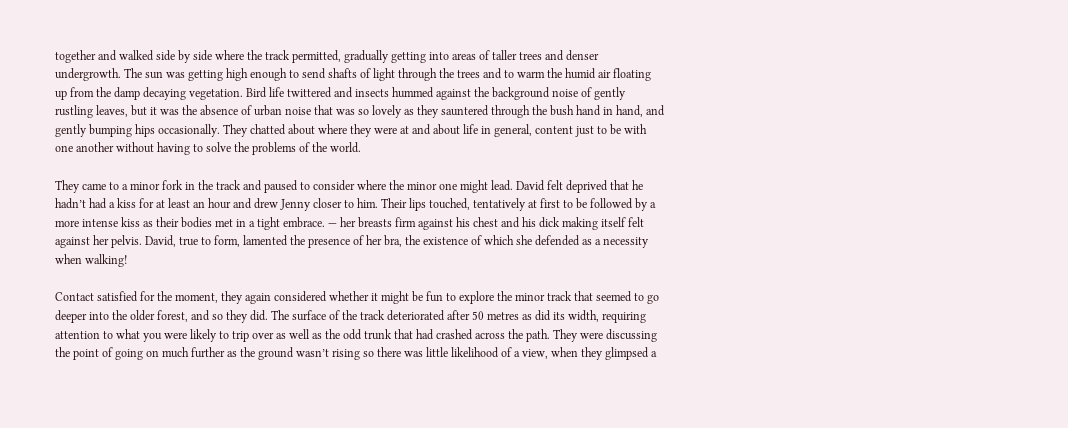together and walked side by side where the track permitted, gradually getting into areas of taller trees and denser undergrowth. The sun was getting high enough to send shafts of light through the trees and to warm the humid air floating up from the damp decaying vegetation. Bird life twittered and insects hummed against the background noise of gently rustling leaves, but it was the absence of urban noise that was so lovely as they sauntered through the bush hand in hand, and gently bumping hips occasionally. They chatted about where they were at and about life in general, content just to be with one another without having to solve the problems of the world.

They came to a minor fork in the track and paused to consider where the minor one might lead. David felt deprived that he hadn’t had a kiss for at least an hour and drew Jenny closer to him. Their lips touched, tentatively at first to be followed by a more intense kiss as their bodies met in a tight embrace. — her breasts firm against his chest and his dick making itself felt against her pelvis. David, true to form, lamented the presence of her bra, the existence of which she defended as a necessity when walking!

Contact satisfied for the moment, they again considered whether it might be fun to explore the minor track that seemed to go deeper into the older forest, and so they did. The surface of the track deteriorated after 50 metres as did its width, requiring attention to what you were likely to trip over as well as the odd trunk that had crashed across the path. They were discussing the point of going on much further as the ground wasn’t rising so there was little likelihood of a view, when they glimpsed a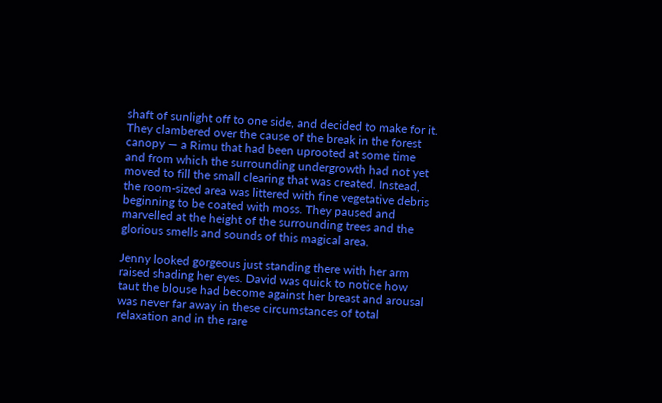shaft of sunlight off to one side, and decided to make for it. They clambered over the cause of the break in the forest canopy — a Rimu that had been uprooted at some time and from which the surrounding undergrowth had not yet moved to fill the small clearing that was created. Instead, the room-sized area was littered with fine vegetative debris beginning to be coated with moss. They paused and marvelled at the height of the surrounding trees and the glorious smells and sounds of this magical area.

Jenny looked gorgeous just standing there with her arm raised shading her eyes. David was quick to notice how taut the blouse had become against her breast and arousal was never far away in these circumstances of total relaxation and in the rare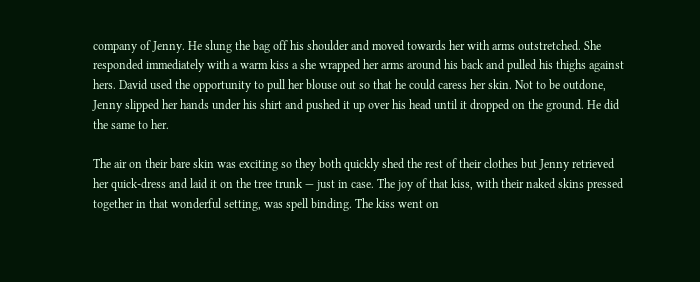company of Jenny. He slung the bag off his shoulder and moved towards her with arms outstretched. She responded immediately with a warm kiss a she wrapped her arms around his back and pulled his thighs against hers. David used the opportunity to pull her blouse out so that he could caress her skin. Not to be outdone, Jenny slipped her hands under his shirt and pushed it up over his head until it dropped on the ground. He did the same to her.

The air on their bare skin was exciting so they both quickly shed the rest of their clothes but Jenny retrieved her quick-dress and laid it on the tree trunk — just in case. The joy of that kiss, with their naked skins pressed together in that wonderful setting, was spell binding. The kiss went on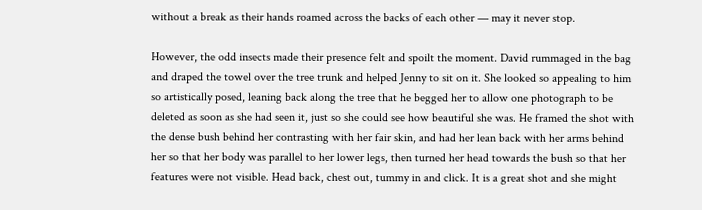without a break as their hands roamed across the backs of each other — may it never stop.

However, the odd insects made their presence felt and spoilt the moment. David rummaged in the bag and draped the towel over the tree trunk and helped Jenny to sit on it. She looked so appealing to him so artistically posed, leaning back along the tree that he begged her to allow one photograph to be deleted as soon as she had seen it, just so she could see how beautiful she was. He framed the shot with the dense bush behind her contrasting with her fair skin, and had her lean back with her arms behind her so that her body was parallel to her lower legs, then turned her head towards the bush so that her features were not visible. Head back, chest out, tummy in and click. It is a great shot and she might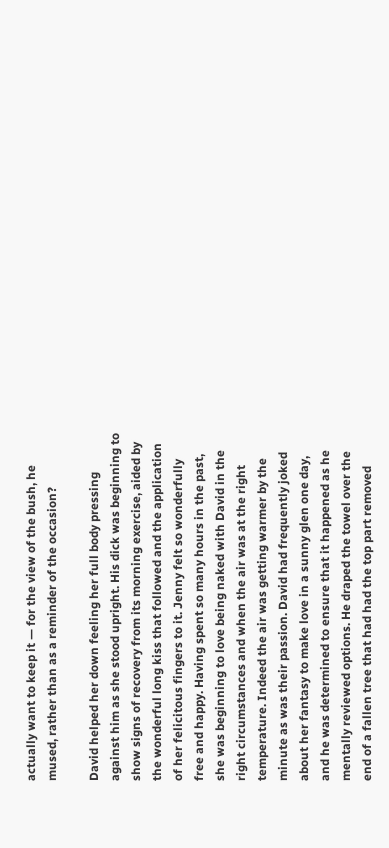actually want to keep it — for the view of the bush, he mused, rather than as a reminder of the occasion?

David helped her down feeling her full body pressing against him as she stood upright. His dick was beginning to show signs of recovery from its morning exercise, aided by the wonderful long kiss that followed and the application of her felicitous fingers to it. Jenny felt so wonderfully free and happy. Having spent so many hours in the past, she was beginning to love being naked with David in the right circumstances and when the air was at the right temperature. Indeed the air was getting warmer by the minute as was their passion. David had frequently joked about her fantasy to make love in a sunny glen one day, and he was determined to ensure that it happened as he mentally reviewed options. He draped the towel over the end of a fallen tree that had had the top part removed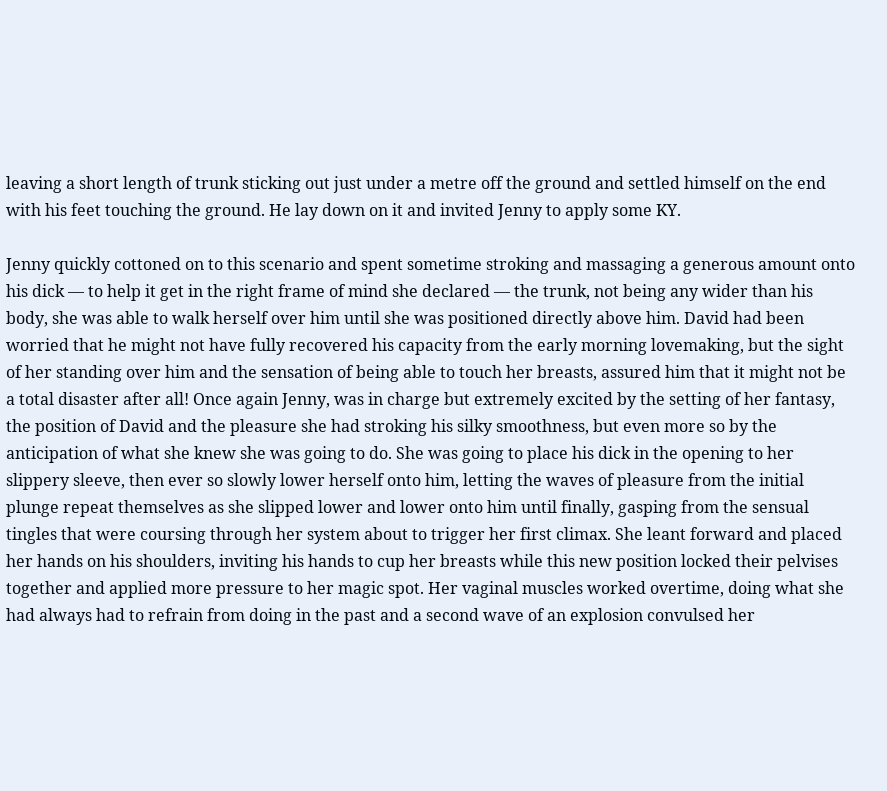leaving a short length of trunk sticking out just under a metre off the ground and settled himself on the end with his feet touching the ground. He lay down on it and invited Jenny to apply some KY.

Jenny quickly cottoned on to this scenario and spent sometime stroking and massaging a generous amount onto his dick — to help it get in the right frame of mind she declared — the trunk, not being any wider than his body, she was able to walk herself over him until she was positioned directly above him. David had been worried that he might not have fully recovered his capacity from the early morning lovemaking, but the sight of her standing over him and the sensation of being able to touch her breasts, assured him that it might not be a total disaster after all! Once again Jenny, was in charge but extremely excited by the setting of her fantasy, the position of David and the pleasure she had stroking his silky smoothness, but even more so by the anticipation of what she knew she was going to do. She was going to place his dick in the opening to her slippery sleeve, then ever so slowly lower herself onto him, letting the waves of pleasure from the initial plunge repeat themselves as she slipped lower and lower onto him until finally, gasping from the sensual tingles that were coursing through her system about to trigger her first climax. She leant forward and placed her hands on his shoulders, inviting his hands to cup her breasts while this new position locked their pelvises together and applied more pressure to her magic spot. Her vaginal muscles worked overtime, doing what she had always had to refrain from doing in the past and a second wave of an explosion convulsed her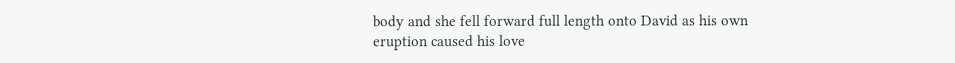body and she fell forward full length onto David as his own eruption caused his love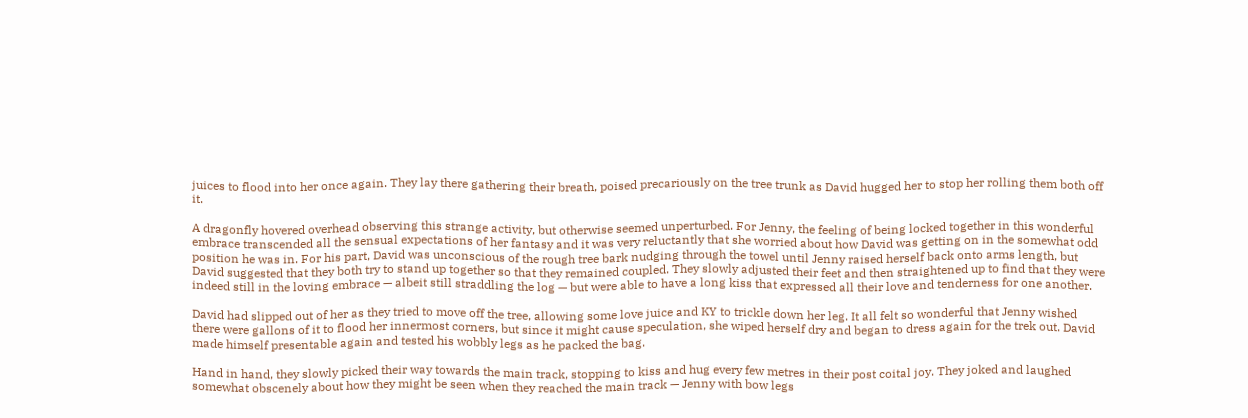juices to flood into her once again. They lay there gathering their breath, poised precariously on the tree trunk as David hugged her to stop her rolling them both off it.

A dragonfly hovered overhead observing this strange activity, but otherwise seemed unperturbed. For Jenny, the feeling of being locked together in this wonderful embrace transcended all the sensual expectations of her fantasy and it was very reluctantly that she worried about how David was getting on in the somewhat odd position he was in. For his part, David was unconscious of the rough tree bark nudging through the towel until Jenny raised herself back onto arms length, but David suggested that they both try to stand up together so that they remained coupled. They slowly adjusted their feet and then straightened up to find that they were indeed still in the loving embrace — albeit still straddling the log — but were able to have a long kiss that expressed all their love and tenderness for one another.

David had slipped out of her as they tried to move off the tree, allowing some love juice and KY to trickle down her leg. It all felt so wonderful that Jenny wished there were gallons of it to flood her innermost corners, but since it might cause speculation, she wiped herself dry and began to dress again for the trek out. David made himself presentable again and tested his wobbly legs as he packed the bag.

Hand in hand, they slowly picked their way towards the main track, stopping to kiss and hug every few metres in their post coital joy. They joked and laughed somewhat obscenely about how they might be seen when they reached the main track — Jenny with bow legs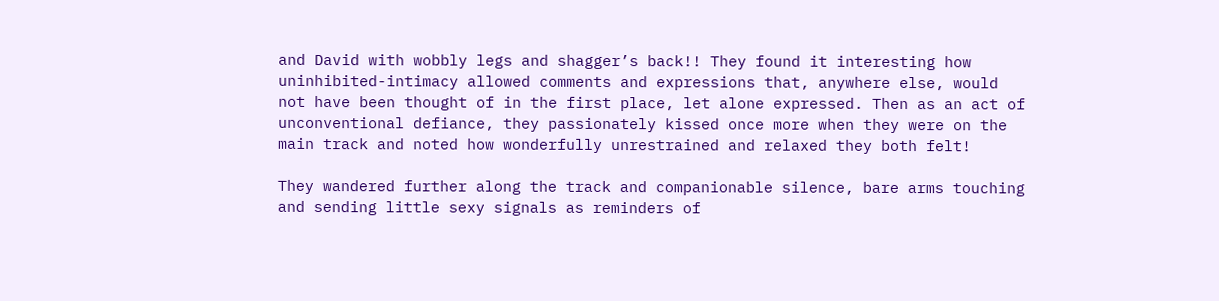and David with wobbly legs and shagger’s back!! They found it interesting how uninhibited-intimacy allowed comments and expressions that, anywhere else, would not have been thought of in the first place, let alone expressed. Then as an act of unconventional defiance, they passionately kissed once more when they were on the main track and noted how wonderfully unrestrained and relaxed they both felt!

They wandered further along the track and companionable silence, bare arms touching and sending little sexy signals as reminders of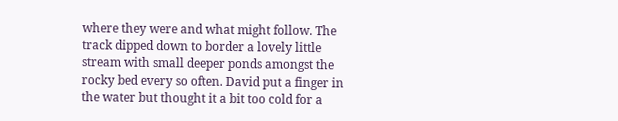where they were and what might follow. The track dipped down to border a lovely little stream with small deeper ponds amongst the rocky bed every so often. David put a finger in the water but thought it a bit too cold for a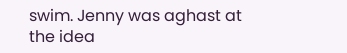swim. Jenny was aghast at the idea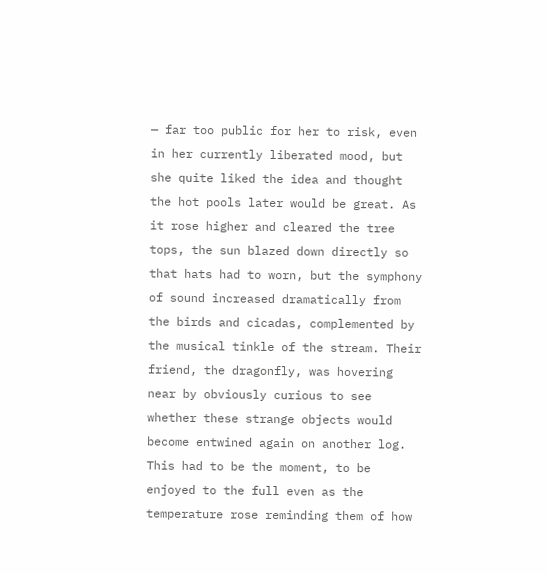— far too public for her to risk, even in her currently liberated mood, but she quite liked the idea and thought the hot pools later would be great. As it rose higher and cleared the tree tops, the sun blazed down directly so that hats had to worn, but the symphony of sound increased dramatically from the birds and cicadas, complemented by the musical tinkle of the stream. Their friend, the dragonfly, was hovering near by obviously curious to see whether these strange objects would become entwined again on another log. This had to be the moment, to be enjoyed to the full even as the temperature rose reminding them of how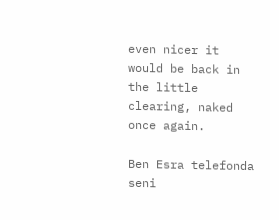even nicer it would be back in the little clearing, naked once again.

Ben Esra telefonda seni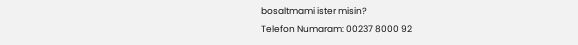bosaltmami ister misin?
Telefon Numaram: 00237 8000 92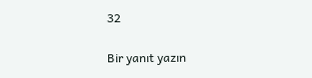32

Bir yanıt yazın